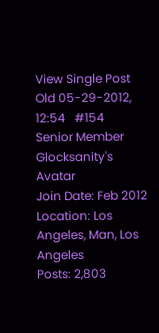View Single Post
Old 05-29-2012, 12:54   #154
Senior Member
Glocksanity's Avatar
Join Date: Feb 2012
Location: Los Angeles, Man, Los Angeles
Posts: 2,803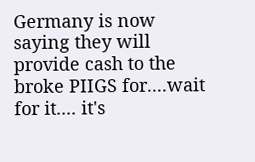Germany is now saying they will provide cash to the broke PIIGS for....wait for it.... it's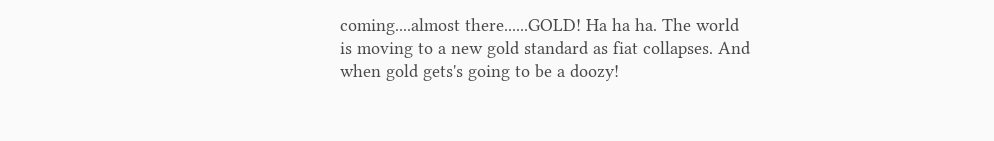coming....almost there......GOLD! Ha ha ha. The world is moving to a new gold standard as fiat collapses. And when gold gets's going to be a doozy!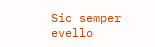Sic semper evello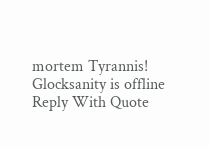mortem Tyrannis!
Glocksanity is offline   Reply With Quote